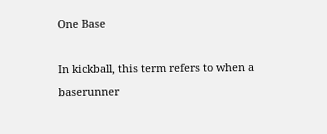One Base

In kickball, this term refers to when a baserunner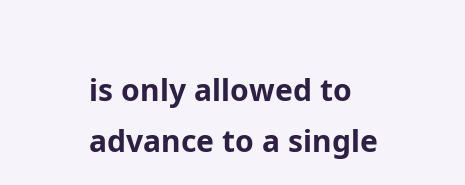is only allowed to advance to a single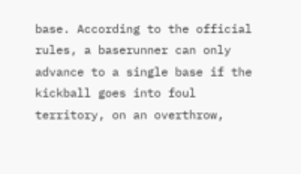base. According to the official rules, a baserunner can only advance to a single base if the kickball goes into foul territory, on an overthrow,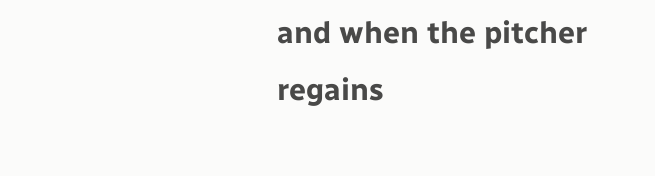and when the pitcher regains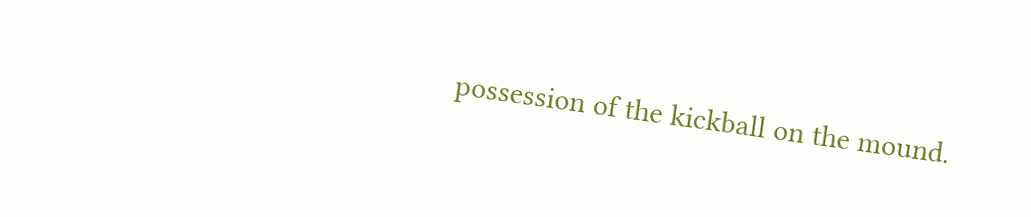possession of the kickball on the mound.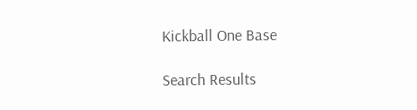Kickball One Base

Search Results